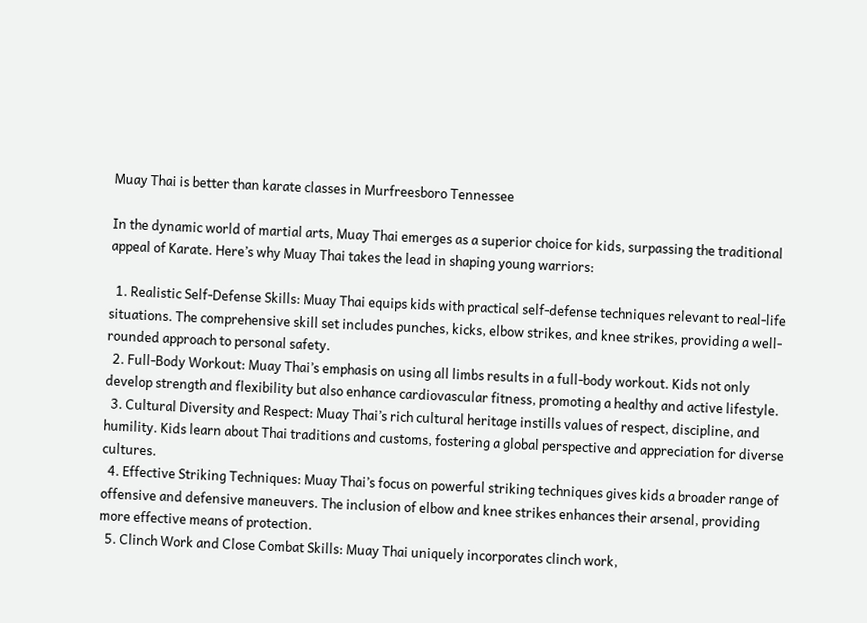Muay Thai is better than karate classes in Murfreesboro Tennessee

In the dynamic world of martial arts, Muay Thai emerges as a superior choice for kids, surpassing the traditional appeal of Karate. Here’s why Muay Thai takes the lead in shaping young warriors:

  1. Realistic Self-Defense Skills: Muay Thai equips kids with practical self-defense techniques relevant to real-life situations. The comprehensive skill set includes punches, kicks, elbow strikes, and knee strikes, providing a well-rounded approach to personal safety.
  2. Full-Body Workout: Muay Thai’s emphasis on using all limbs results in a full-body workout. Kids not only develop strength and flexibility but also enhance cardiovascular fitness, promoting a healthy and active lifestyle.
  3. Cultural Diversity and Respect: Muay Thai’s rich cultural heritage instills values of respect, discipline, and humility. Kids learn about Thai traditions and customs, fostering a global perspective and appreciation for diverse cultures.
  4. Effective Striking Techniques: Muay Thai’s focus on powerful striking techniques gives kids a broader range of offensive and defensive maneuvers. The inclusion of elbow and knee strikes enhances their arsenal, providing more effective means of protection.
  5. Clinch Work and Close Combat Skills: Muay Thai uniquely incorporates clinch work,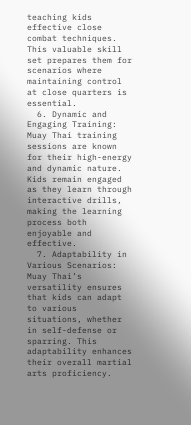teaching kids effective close combat techniques. This valuable skill set prepares them for scenarios where maintaining control at close quarters is essential.
  6. Dynamic and Engaging Training: Muay Thai training sessions are known for their high-energy and dynamic nature. Kids remain engaged as they learn through interactive drills, making the learning process both enjoyable and effective.
  7. Adaptability in Various Scenarios: Muay Thai’s versatility ensures that kids can adapt to various situations, whether in self-defense or sparring. This adaptability enhances their overall martial arts proficiency.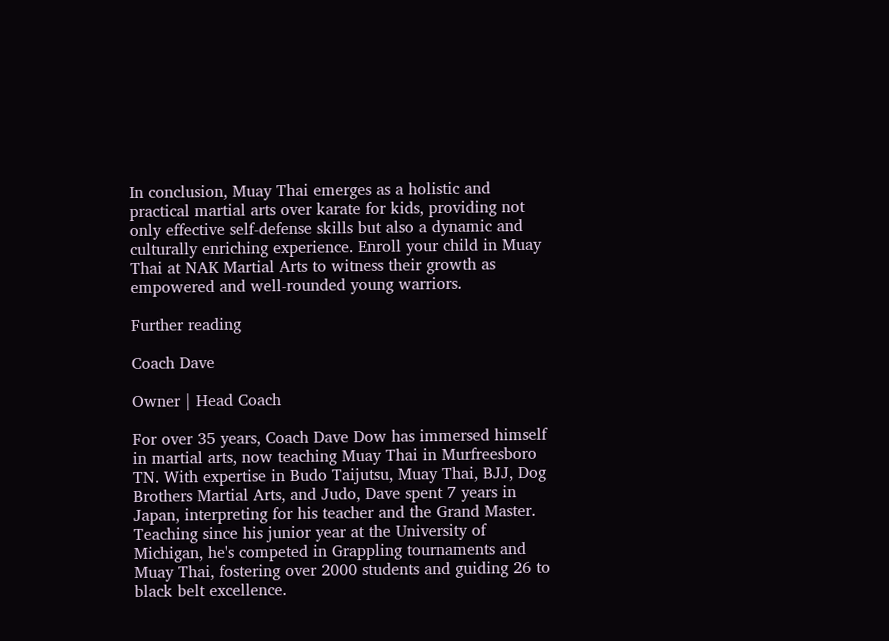In conclusion, Muay Thai emerges as a holistic and practical martial arts over karate for kids, providing not only effective self-defense skills but also a dynamic and culturally enriching experience. Enroll your child in Muay Thai at NAK Martial Arts to witness their growth as empowered and well-rounded young warriors.

Further reading

Coach Dave

Owner | Head Coach

For over 35 years, Coach Dave Dow has immersed himself in martial arts, now teaching Muay Thai in Murfreesboro TN. With expertise in Budo Taijutsu, Muay Thai, BJJ, Dog Brothers Martial Arts, and Judo, Dave spent 7 years in Japan, interpreting for his teacher and the Grand Master. Teaching since his junior year at the University of Michigan, he's competed in Grappling tournaments and Muay Thai, fostering over 2000 students and guiding 26 to black belt excellence.